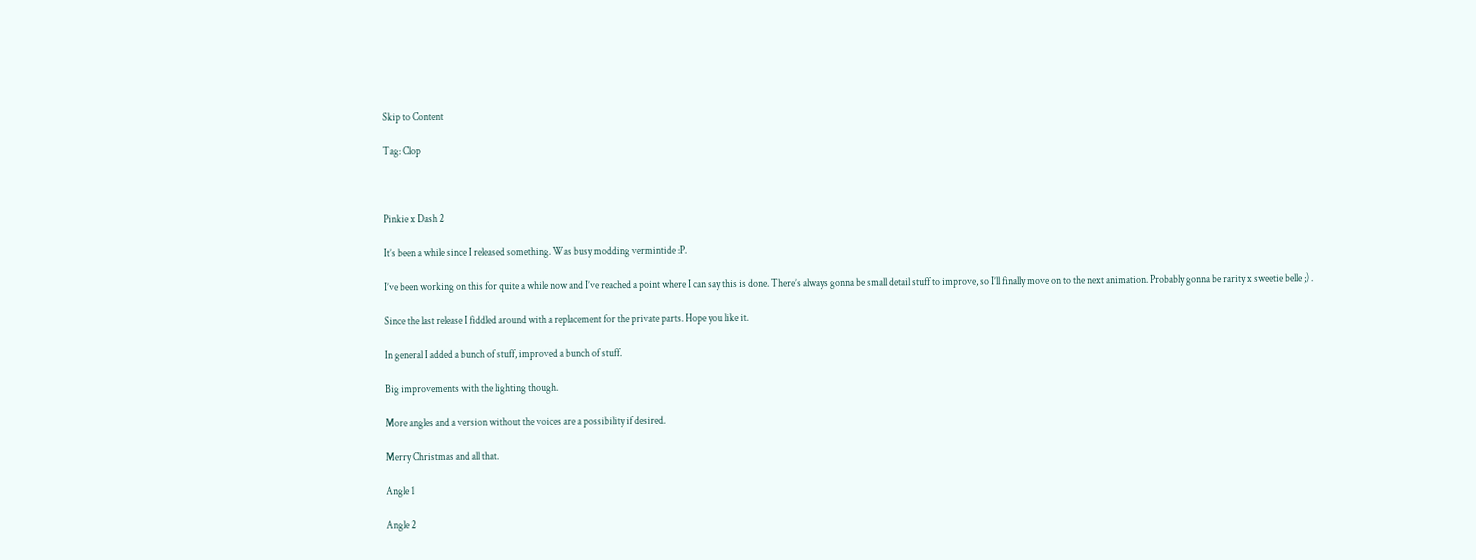Skip to Content

Tag: Clop



Pinkie x Dash 2

It’s been a while since I released something. Was busy modding vermintide :P.

I’ve been working on this for quite a while now and I’ve reached a point where I can say this is done. There’s always gonna be small detail stuff to improve, so I’ll finally move on to the next animation. Probably gonna be rarity x sweetie belle ;) .

Since the last release I fiddled around with a replacement for the private parts. Hope you like it.

In general I added a bunch of stuff, improved a bunch of stuff.

Big improvements with the lighting though.

More angles and a version without the voices are a possibility if desired.

Merry Christmas and all that.

Angle 1

Angle 2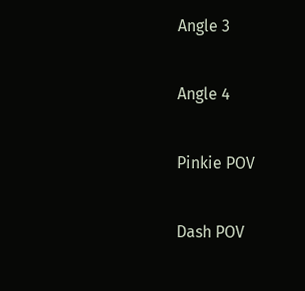Angle 3

Angle 4

Pinkie POV

Dash POV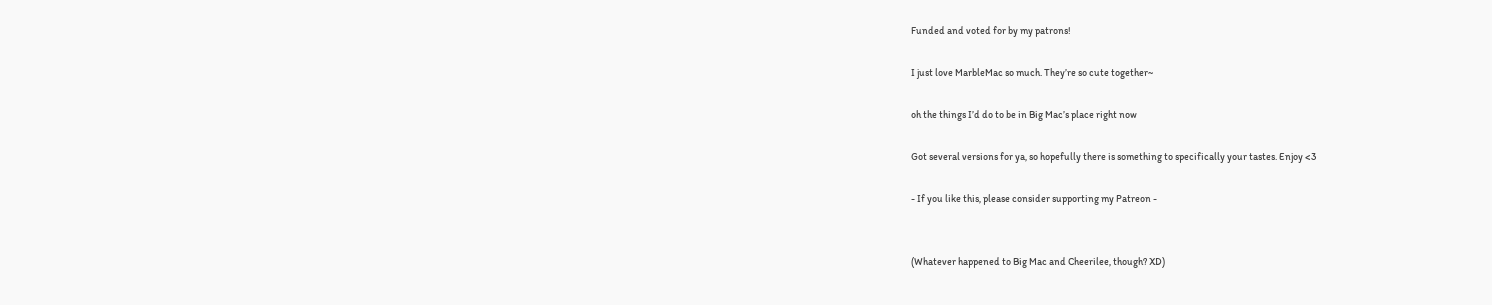Funded and voted for by my patrons!

I just love MarbleMac so much. They’re so cute together~

oh the things I’d do to be in Big Mac’s place right now

Got several versions for ya, so hopefully there is something to specifically your tastes. Enjoy <3

- If you like this, please consider supporting my Patreon -


(Whatever happened to Big Mac and Cheerilee, though? XD)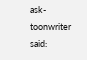ask-toonwriter said: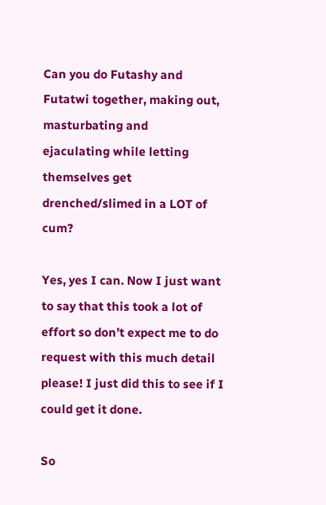Can you do Futashy and Futatwi together, making out, masturbating and
ejaculating while letting themselves get drenched/slimed in a LOT of cum?

Yes, yes I can. Now I just want to say that this took a lot of effort so don’t expect me to do request with this much detail please! I just did this to see if I could get it done.

So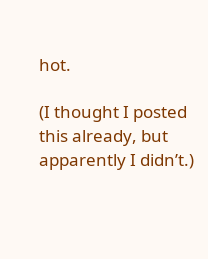hot.

(I thought I posted this already, but apparently I didn’t.)